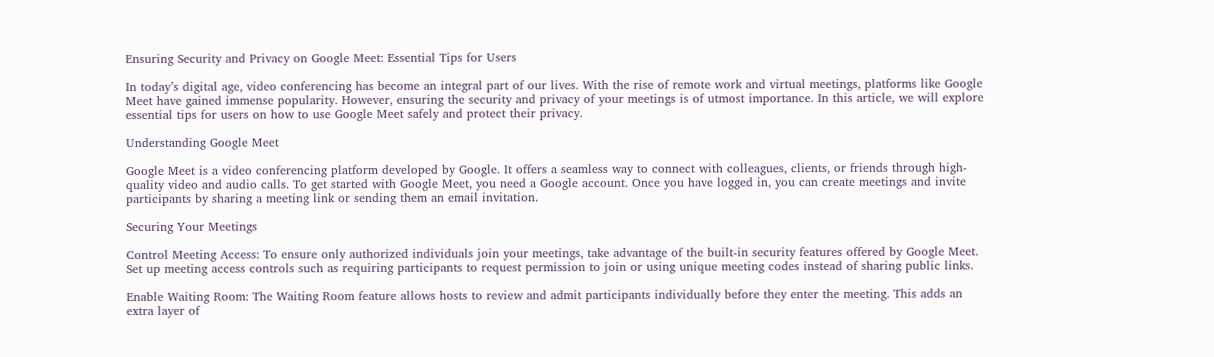Ensuring Security and Privacy on Google Meet: Essential Tips for Users

In today’s digital age, video conferencing has become an integral part of our lives. With the rise of remote work and virtual meetings, platforms like Google Meet have gained immense popularity. However, ensuring the security and privacy of your meetings is of utmost importance. In this article, we will explore essential tips for users on how to use Google Meet safely and protect their privacy.

Understanding Google Meet

Google Meet is a video conferencing platform developed by Google. It offers a seamless way to connect with colleagues, clients, or friends through high-quality video and audio calls. To get started with Google Meet, you need a Google account. Once you have logged in, you can create meetings and invite participants by sharing a meeting link or sending them an email invitation.

Securing Your Meetings

Control Meeting Access: To ensure only authorized individuals join your meetings, take advantage of the built-in security features offered by Google Meet. Set up meeting access controls such as requiring participants to request permission to join or using unique meeting codes instead of sharing public links.

Enable Waiting Room: The Waiting Room feature allows hosts to review and admit participants individually before they enter the meeting. This adds an extra layer of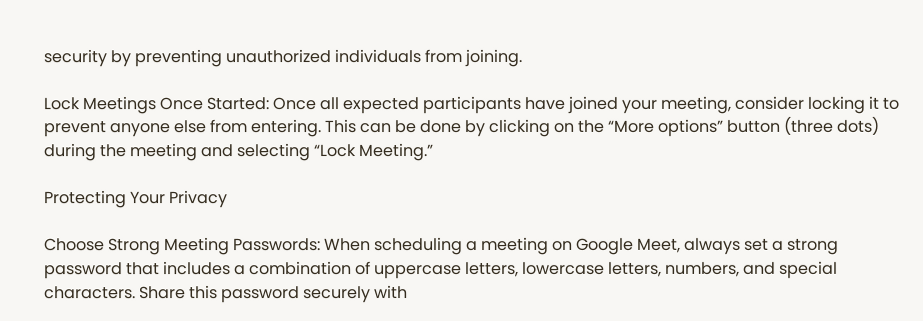security by preventing unauthorized individuals from joining.

Lock Meetings Once Started: Once all expected participants have joined your meeting, consider locking it to prevent anyone else from entering. This can be done by clicking on the “More options” button (three dots) during the meeting and selecting “Lock Meeting.”

Protecting Your Privacy

Choose Strong Meeting Passwords: When scheduling a meeting on Google Meet, always set a strong password that includes a combination of uppercase letters, lowercase letters, numbers, and special characters. Share this password securely with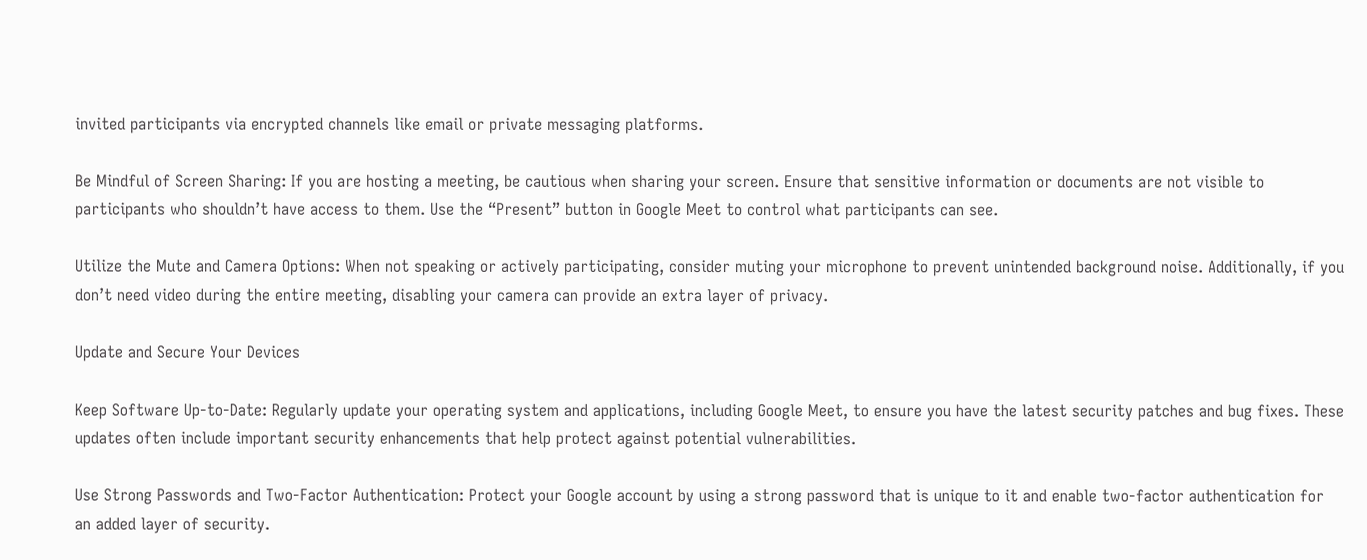invited participants via encrypted channels like email or private messaging platforms.

Be Mindful of Screen Sharing: If you are hosting a meeting, be cautious when sharing your screen. Ensure that sensitive information or documents are not visible to participants who shouldn’t have access to them. Use the “Present” button in Google Meet to control what participants can see.

Utilize the Mute and Camera Options: When not speaking or actively participating, consider muting your microphone to prevent unintended background noise. Additionally, if you don’t need video during the entire meeting, disabling your camera can provide an extra layer of privacy.

Update and Secure Your Devices

Keep Software Up-to-Date: Regularly update your operating system and applications, including Google Meet, to ensure you have the latest security patches and bug fixes. These updates often include important security enhancements that help protect against potential vulnerabilities.

Use Strong Passwords and Two-Factor Authentication: Protect your Google account by using a strong password that is unique to it and enable two-factor authentication for an added layer of security.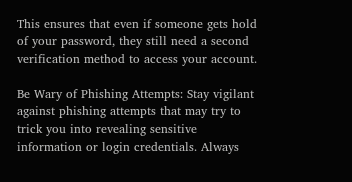This ensures that even if someone gets hold of your password, they still need a second verification method to access your account.

Be Wary of Phishing Attempts: Stay vigilant against phishing attempts that may try to trick you into revealing sensitive information or login credentials. Always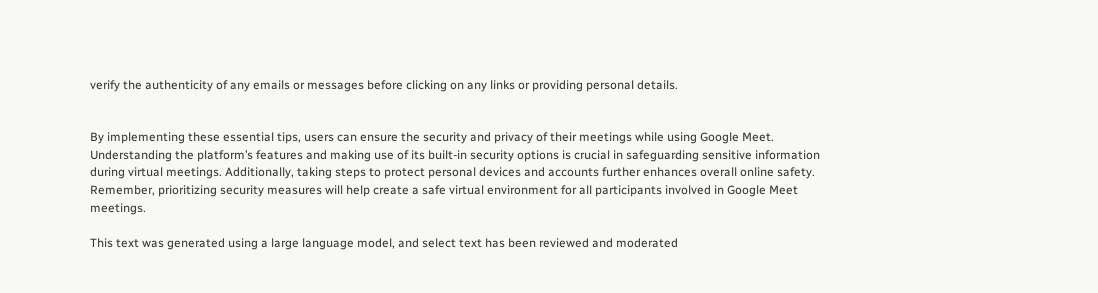verify the authenticity of any emails or messages before clicking on any links or providing personal details.


By implementing these essential tips, users can ensure the security and privacy of their meetings while using Google Meet. Understanding the platform’s features and making use of its built-in security options is crucial in safeguarding sensitive information during virtual meetings. Additionally, taking steps to protect personal devices and accounts further enhances overall online safety. Remember, prioritizing security measures will help create a safe virtual environment for all participants involved in Google Meet meetings.

This text was generated using a large language model, and select text has been reviewed and moderated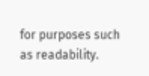for purposes such as readability.